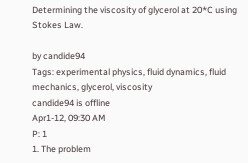Determining the viscosity of glycerol at 20*C using Stokes Law.

by candide94
Tags: experimental physics, fluid dynamics, fluid mechanics, glycerol, viscosity
candide94 is offline
Apr1-12, 09:30 AM
P: 1
1. The problem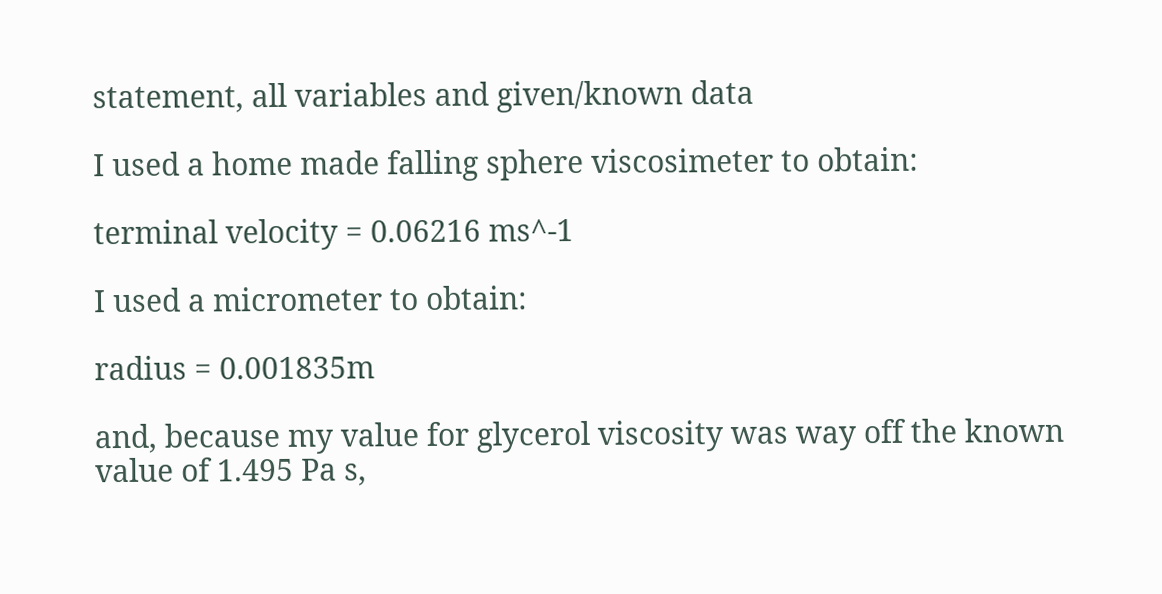statement, all variables and given/known data

I used a home made falling sphere viscosimeter to obtain:

terminal velocity = 0.06216 ms^-1

I used a micrometer to obtain:

radius = 0.001835m

and, because my value for glycerol viscosity was way off the known value of 1.495 Pa s,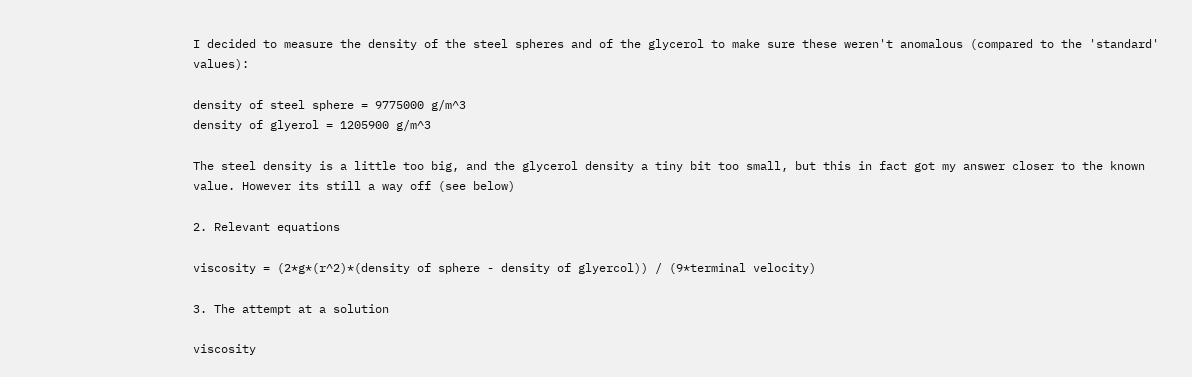I decided to measure the density of the steel spheres and of the glycerol to make sure these weren't anomalous (compared to the 'standard' values):

density of steel sphere = 9775000 g/m^3
density of glyerol = 1205900 g/m^3

The steel density is a little too big, and the glycerol density a tiny bit too small, but this in fact got my answer closer to the known value. However its still a way off (see below)

2. Relevant equations

viscosity = (2*g*(r^2)*(density of sphere - density of glyercol)) / (9*terminal velocity)

3. The attempt at a solution

viscosity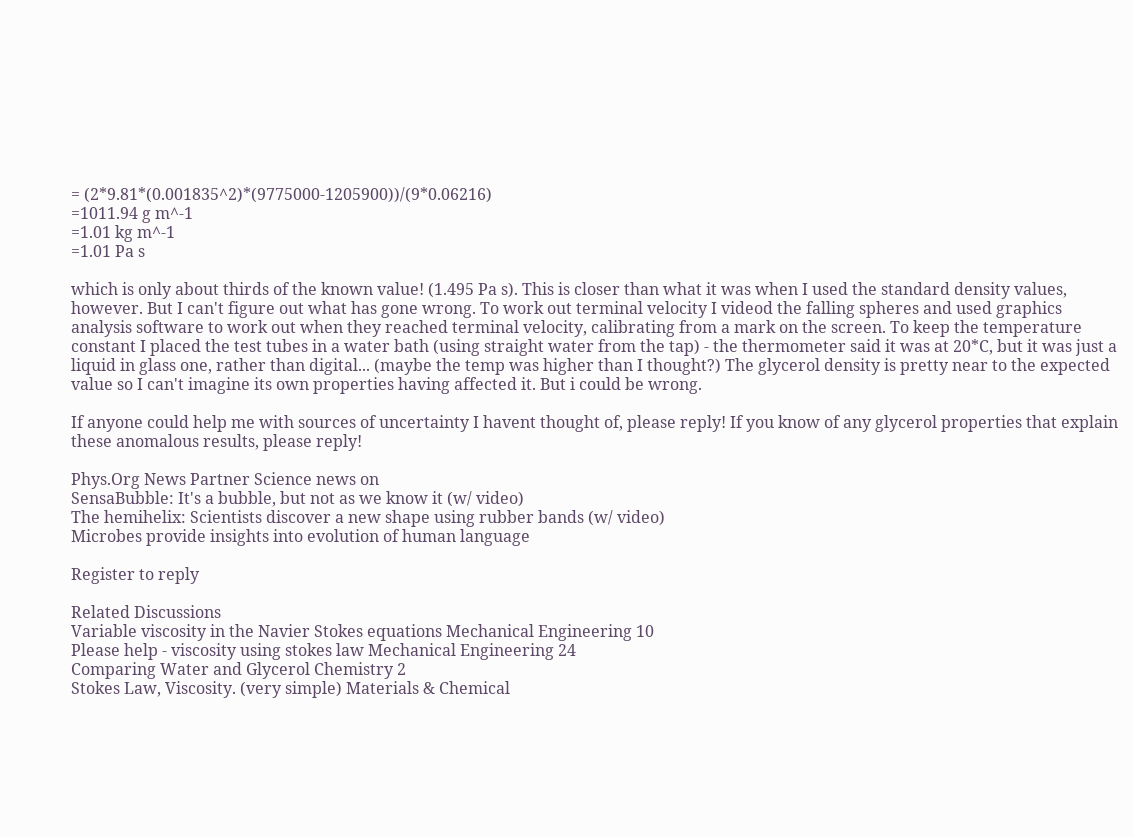= (2*9.81*(0.001835^2)*(9775000-1205900))/(9*0.06216)
=1011.94 g m^-1
=1.01 kg m^-1
=1.01 Pa s

which is only about thirds of the known value! (1.495 Pa s). This is closer than what it was when I used the standard density values, however. But I can't figure out what has gone wrong. To work out terminal velocity I videod the falling spheres and used graphics analysis software to work out when they reached terminal velocity, calibrating from a mark on the screen. To keep the temperature constant I placed the test tubes in a water bath (using straight water from the tap) - the thermometer said it was at 20*C, but it was just a liquid in glass one, rather than digital... (maybe the temp was higher than I thought?) The glycerol density is pretty near to the expected value so I can't imagine its own properties having affected it. But i could be wrong.

If anyone could help me with sources of uncertainty I havent thought of, please reply! If you know of any glycerol properties that explain these anomalous results, please reply!

Phys.Org News Partner Science news on
SensaBubble: It's a bubble, but not as we know it (w/ video)
The hemihelix: Scientists discover a new shape using rubber bands (w/ video)
Microbes provide insights into evolution of human language

Register to reply

Related Discussions
Variable viscosity in the Navier Stokes equations Mechanical Engineering 10
Please help - viscosity using stokes law Mechanical Engineering 24
Comparing Water and Glycerol Chemistry 2
Stokes Law, Viscosity. (very simple) Materials & Chemical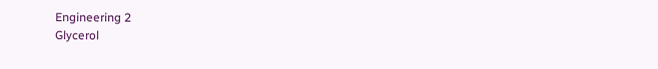Engineering 2
Glycerol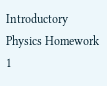Introductory Physics Homework 1